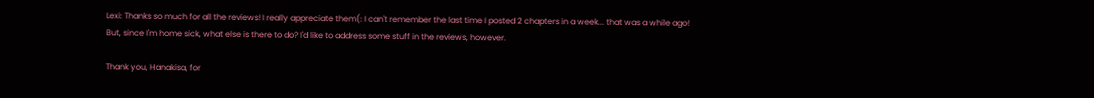Lexi: Thanks so much for all the reviews! I really appreciate them(: I can't remember the last time I posted 2 chapters in a week... that was a while ago! But, since I'm home sick, what else is there to do? I'd like to address some stuff in the reviews, however.

Thank you, Hanakisa, for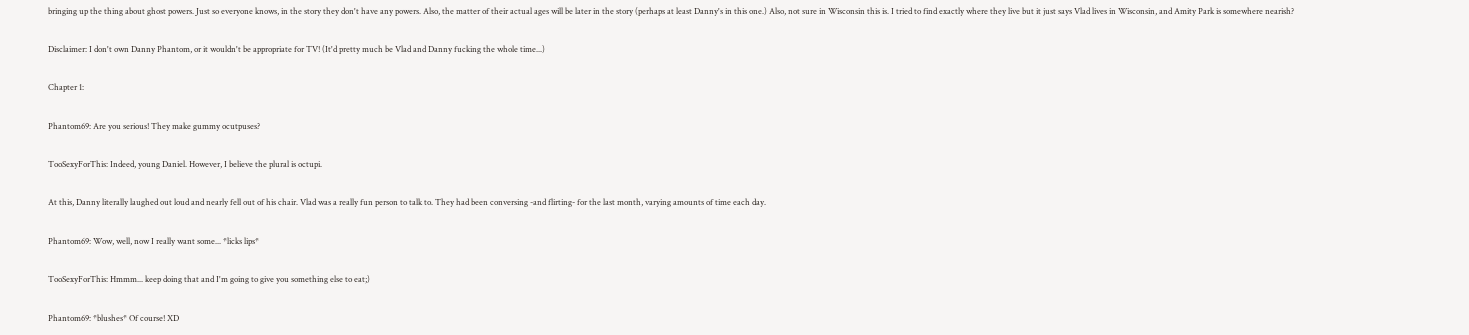bringing up the thing about ghost powers. Just so everyone knows, in the story they don't have any powers. Also, the matter of their actual ages will be later in the story (perhaps at least Danny's in this one.) Also, not sure in Wisconsin this is. I tried to find exactly where they live but it just says Vlad lives in Wisconsin, and Amity Park is somewhere nearish?

Disclaimer: I don't own Danny Phantom, or it wouldn't be appropriate for TV! (It'd pretty much be Vlad and Danny fucking the whole time...)

Chapter 1:

Phantom69: Are you serious! They make gummy ocutpuses?

TooSexyForThis: Indeed, young Daniel. However, I believe the plural is octupi.

At this, Danny literally laughed out loud and nearly fell out of his chair. Vlad was a really fun person to talk to. They had been conversing -and flirting- for the last month, varying amounts of time each day.

Phantom69: Wow, well, now I really want some... *licks lips*

TooSexyForThis: Hmmm... keep doing that and I'm going to give you something else to eat;)

Phantom69: *blushes* Of course! XD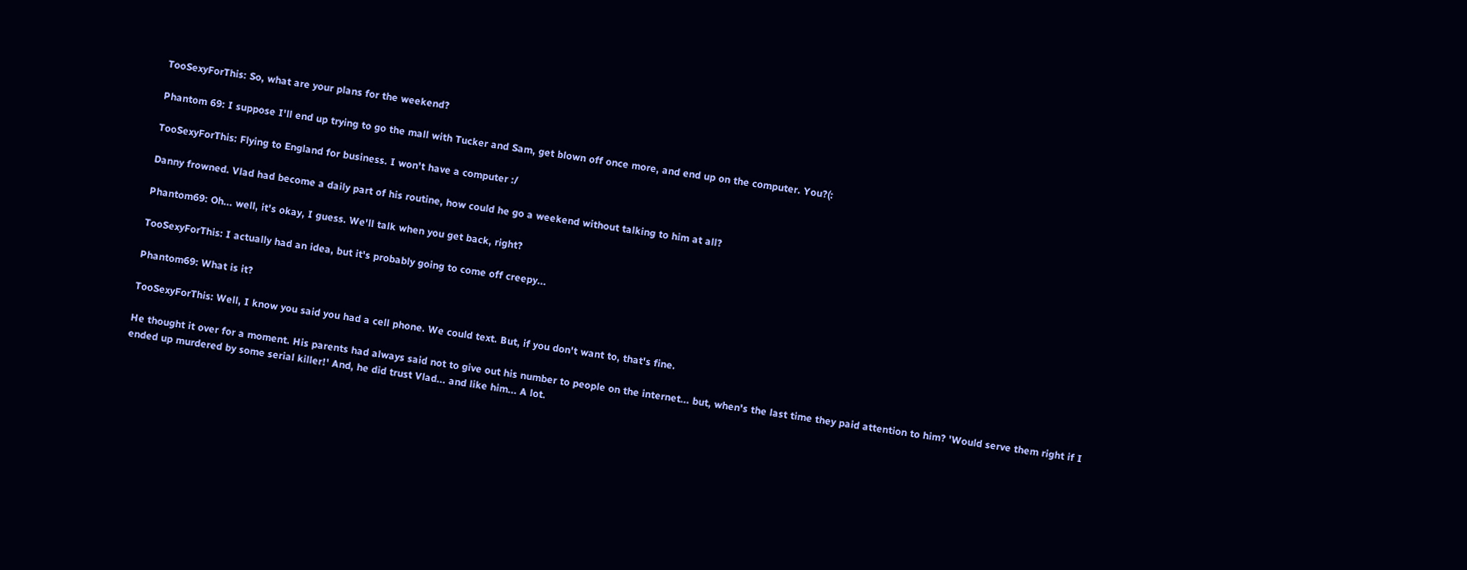TooSexyForThis: So, what are your plans for the weekend?

Phantom 69: I suppose I'll end up trying to go the mall with Tucker and Sam, get blown off once more, and end up on the computer. You?(:

TooSexyForThis: Flying to England for business. I won't have a computer :/

Danny frowned. Vlad had become a daily part of his routine, how could he go a weekend without talking to him at all?

Phantom69: Oh... well, it's okay, I guess. We'll talk when you get back, right?

TooSexyForThis: I actually had an idea, but it's probably going to come off creepy...

Phantom69: What is it?

TooSexyForThis: Well, I know you said you had a cell phone. We could text. But, if you don't want to, that's fine.

He thought it over for a moment. His parents had always said not to give out his number to people on the internet... but, when's the last time they paid attention to him? 'Would serve them right if I ended up murdered by some serial killer!' And, he did trust Vlad... and like him... A lot.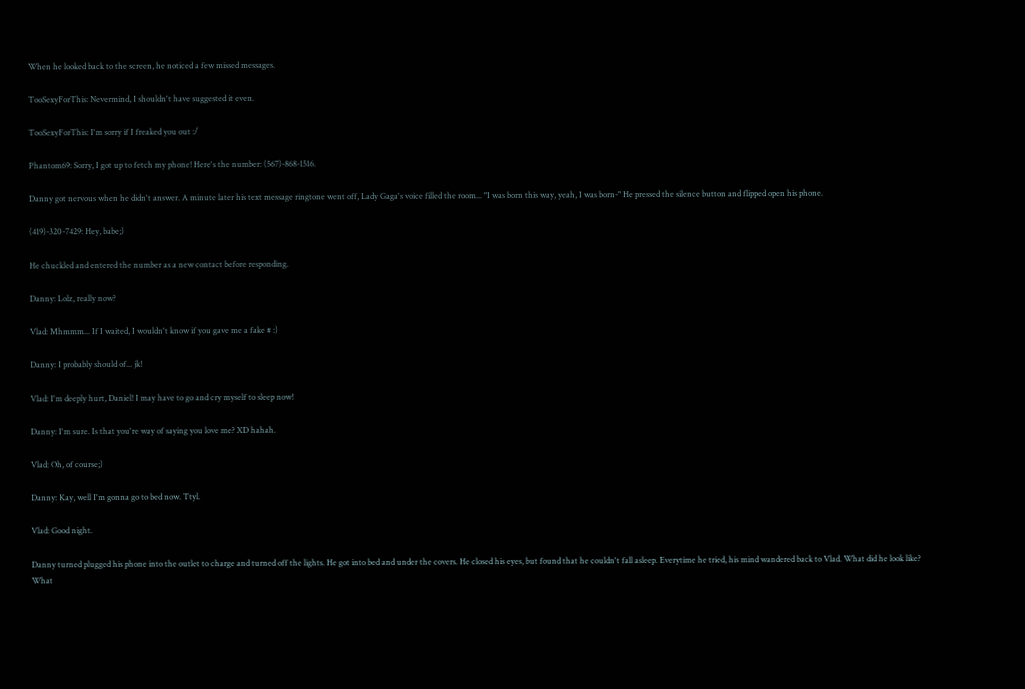When he looked back to the screen, he noticed a few missed messages.

TooSexyForThis: Nevermind, I shouldn't have suggested it even.

TooSexyForThis: I'm sorry if I freaked you out :/

Phantom69: Sorry, I got up to fetch my phone! Here's the number: (567)-868-1516.

Danny got nervous when he didn't answer. A minute later his text message ringtone went off, Lady Gaga's voice filled the room... "I was born this way, yeah, I was born-" He pressed the silence button and flipped open his phone.

(419)-320-7429: Hey, babe;)

He chuckled and entered the number as a new contact before responding.

Danny: Lolz, really now?

Vlad: Mhmmm... If I waited, I wouldn't know if you gave me a fake # :)

Danny: I probably should of... jk!

Vlad: I'm deeply hurt, Daniel! I may have to go and cry myself to sleep now!

Danny: I'm sure. Is that you're way of saying you love me? XD hahah.

Vlad: Oh, of course;)

Danny: Kay, well I'm gonna go to bed now. Ttyl.

Vlad: Good night.

Danny turned plugged his phone into the outlet to charge and turned off the lights. He got into bed and under the covers. He closed his eyes, but found that he couldn't fall asleep. Everytime he tried, his mind wandered back to Vlad. What did he look like? What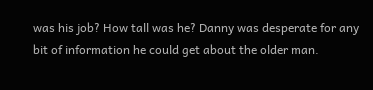was his job? How tall was he? Danny was desperate for any bit of information he could get about the older man.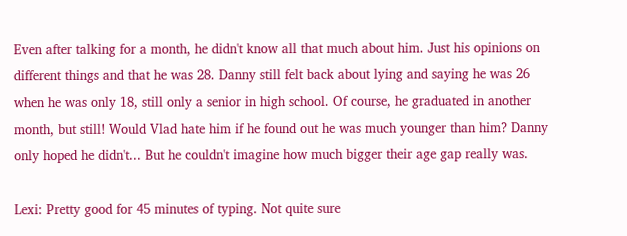Even after talking for a month, he didn't know all that much about him. Just his opinions on different things and that he was 28. Danny still felt back about lying and saying he was 26 when he was only 18, still only a senior in high school. Of course, he graduated in another month, but still! Would Vlad hate him if he found out he was much younger than him? Danny only hoped he didn't... But he couldn't imagine how much bigger their age gap really was.

Lexi: Pretty good for 45 minutes of typing. Not quite sure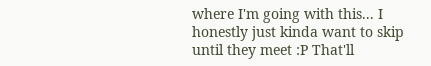where I'm going with this... I honestly just kinda want to skip until they meet :P That'll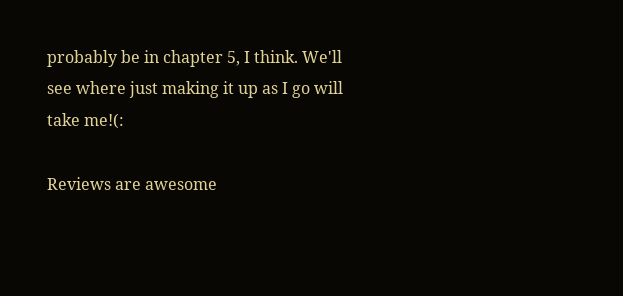probably be in chapter 5, I think. We'll see where just making it up as I go will take me!(:

Reviews are awesome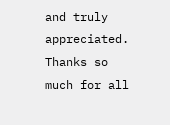and truly appreciated. Thanks so much for all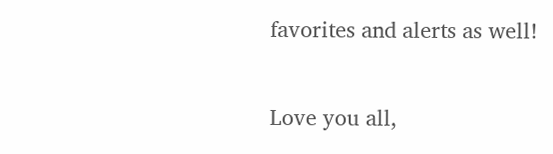favorites and alerts as well!

Love you all,